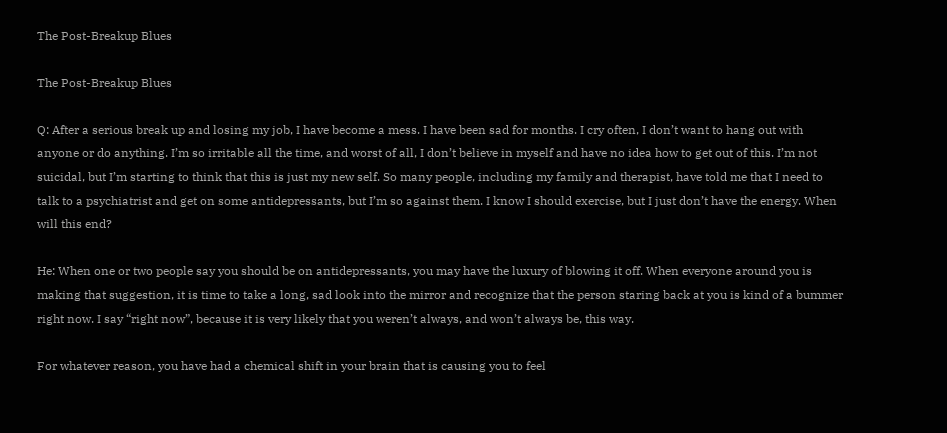The Post-Breakup Blues

The Post-Breakup Blues

Q: After a serious break up and losing my job, I have become a mess. I have been sad for months. I cry often, I don’t want to hang out with anyone or do anything. I’m so irritable all the time, and worst of all, I don’t believe in myself and have no idea how to get out of this. I’m not suicidal, but I’m starting to think that this is just my new self. So many people, including my family and therapist, have told me that I need to talk to a psychiatrist and get on some antidepressants, but I’m so against them. I know I should exercise, but I just don’t have the energy. When will this end?

He: When one or two people say you should be on antidepressants, you may have the luxury of blowing it off. When everyone around you is making that suggestion, it is time to take a long, sad look into the mirror and recognize that the person staring back at you is kind of a bummer right now. I say “right now”, because it is very likely that you weren’t always, and won’t always be, this way.

For whatever reason, you have had a chemical shift in your brain that is causing you to feel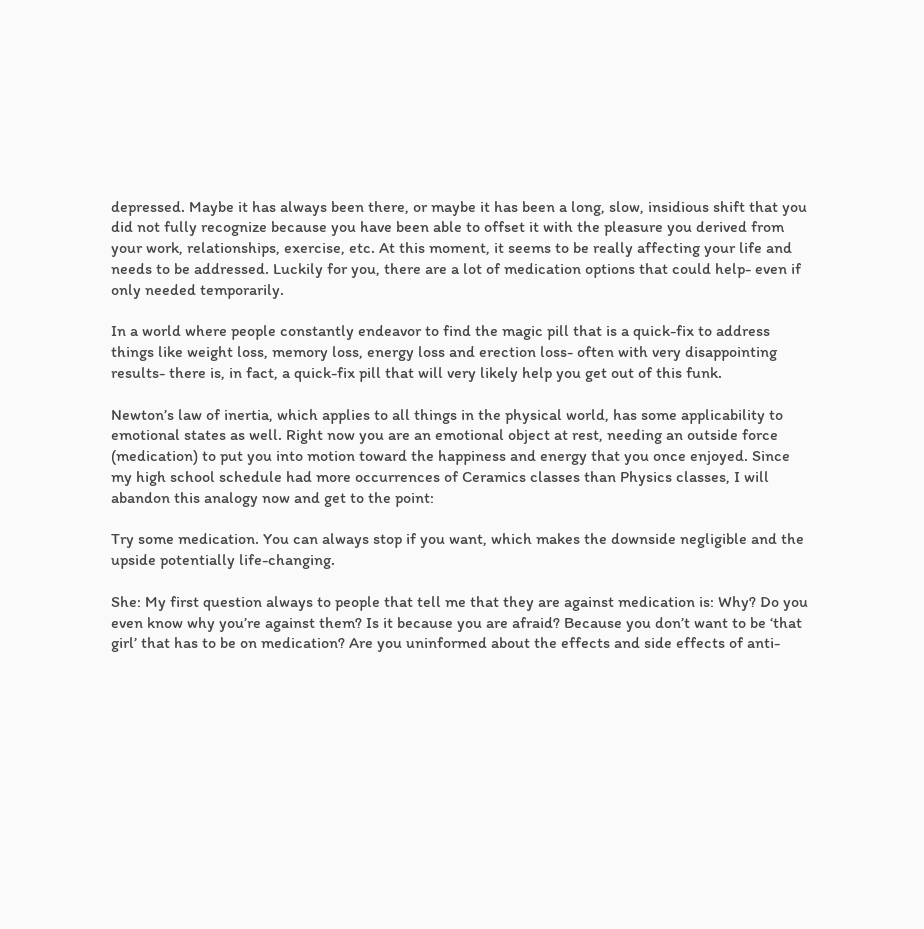depressed. Maybe it has always been there, or maybe it has been a long, slow, insidious shift that you did not fully recognize because you have been able to offset it with the pleasure you derived from your work, relationships, exercise, etc. At this moment, it seems to be really affecting your life and needs to be addressed. Luckily for you, there are a lot of medication options that could help- even if only needed temporarily.

In a world where people constantly endeavor to find the magic pill that is a quick-fix to address things like weight loss, memory loss, energy loss and erection loss- often with very disappointing results- there is, in fact, a quick-fix pill that will very likely help you get out of this funk.

Newton’s law of inertia, which applies to all things in the physical world, has some applicability to emotional states as well. Right now you are an emotional object at rest, needing an outside force (medication) to put you into motion toward the happiness and energy that you once enjoyed. Since my high school schedule had more occurrences of Ceramics classes than Physics classes, I will abandon this analogy now and get to the point:

Try some medication. You can always stop if you want, which makes the downside negligible and the upside potentially life-changing.

She: My first question always to people that tell me that they are against medication is: Why? Do you even know why you’re against them? Is it because you are afraid? Because you don’t want to be ‘that girl’ that has to be on medication? Are you uninformed about the effects and side effects of anti-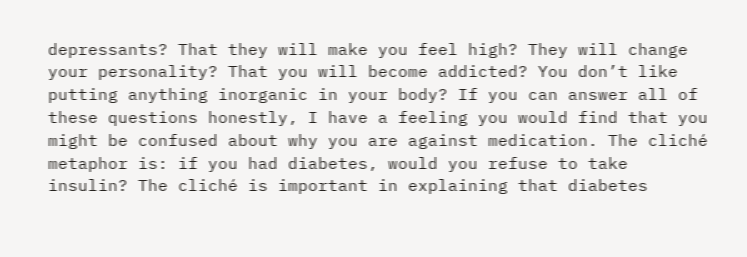depressants? That they will make you feel high? They will change your personality? That you will become addicted? You don’t like putting anything inorganic in your body? If you can answer all of these questions honestly, I have a feeling you would find that you might be confused about why you are against medication. The cliché metaphor is: if you had diabetes, would you refuse to take insulin? The cliché is important in explaining that diabetes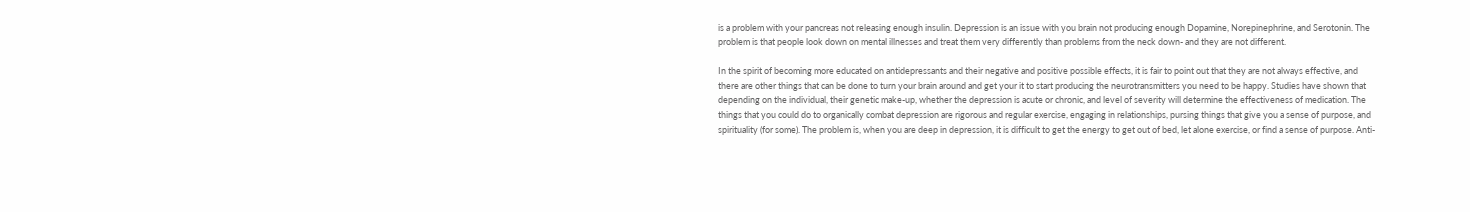is a problem with your pancreas not releasing enough insulin. Depression is an issue with you brain not producing enough Dopamine, Norepinephrine, and Serotonin. The problem is that people look down on mental illnesses and treat them very differently than problems from the neck down- and they are not different.

In the spirit of becoming more educated on antidepressants and their negative and positive possible effects, it is fair to point out that they are not always effective, and there are other things that can be done to turn your brain around and get your it to start producing the neurotransmitters you need to be happy. Studies have shown that depending on the individual, their genetic make-up, whether the depression is acute or chronic, and level of severity will determine the effectiveness of medication. The things that you could do to organically combat depression are rigorous and regular exercise, engaging in relationships, pursing things that give you a sense of purpose, and spirituality (for some). The problem is, when you are deep in depression, it is difficult to get the energy to get out of bed, let alone exercise, or find a sense of purpose. Anti-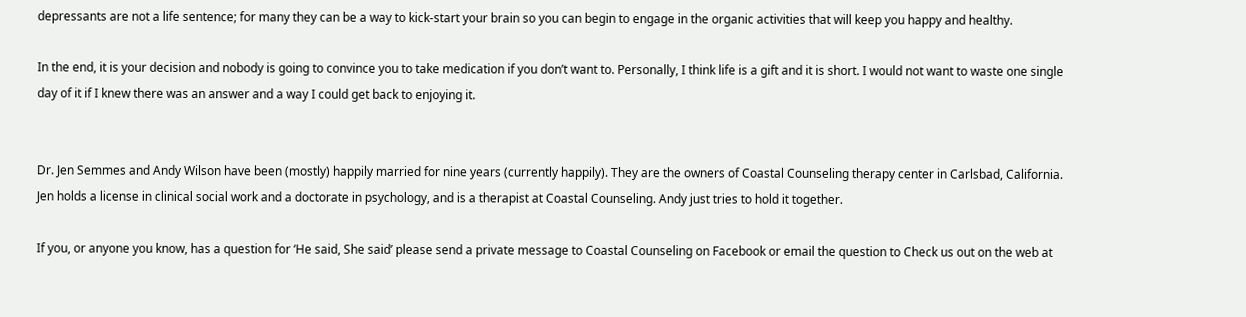depressants are not a life sentence; for many they can be a way to kick-start your brain so you can begin to engage in the organic activities that will keep you happy and healthy.

In the end, it is your decision and nobody is going to convince you to take medication if you don’t want to. Personally, I think life is a gift and it is short. I would not want to waste one single day of it if I knew there was an answer and a way I could get back to enjoying it.


Dr. Jen Semmes and Andy Wilson have been (mostly) happily married for nine years (currently happily). They are the owners of Coastal Counseling therapy center in Carlsbad, California. Jen holds a license in clinical social work and a doctorate in psychology, and is a therapist at Coastal Counseling. Andy just tries to hold it together.

If you, or anyone you know, has a question for ‘He said, She said’ please send a private message to Coastal Counseling on Facebook or email the question to Check us out on the web at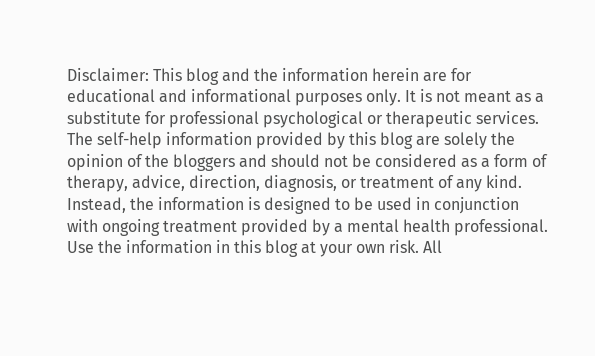Disclaimer: This blog and the information herein are for educational and informational purposes only. It is not meant as a substitute for professional psychological or therapeutic services.  The self-help information provided by this blog are solely the opinion of the bloggers and should not be considered as a form of therapy, advice, direction, diagnosis, or treatment of any kind. Instead, the information is designed to be used in conjunction with ongoing treatment provided by a mental health professional. Use the information in this blog at your own risk. All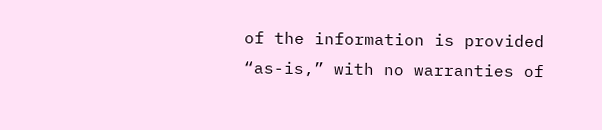of the information is provided “as-is,” with no warranties of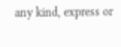any kind, express or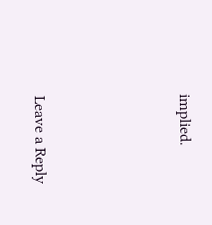implied.






Leave a Reply